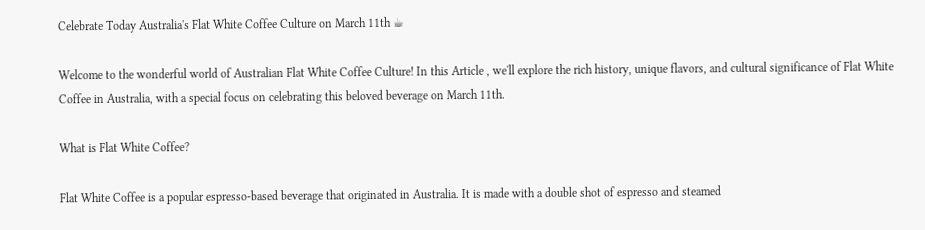Celebrate Today Australia's Flat White Coffee Culture on March 11th ☕

Welcome to the wonderful world of Australian Flat White Coffee Culture! In this Article , we'll explore the rich history, unique flavors, and cultural significance of Flat White Coffee in Australia, with a special focus on celebrating this beloved beverage on March 11th.

What is Flat White Coffee?

Flat White Coffee is a popular espresso-based beverage that originated in Australia. It is made with a double shot of espresso and steamed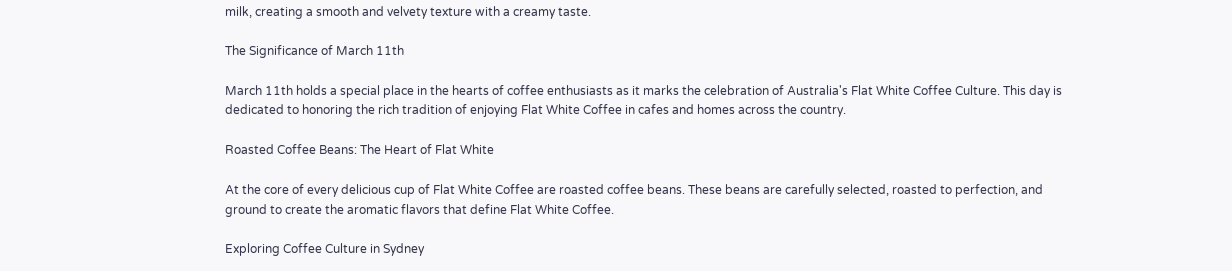milk, creating a smooth and velvety texture with a creamy taste.

The Significance of March 11th

March 11th holds a special place in the hearts of coffee enthusiasts as it marks the celebration of Australia's Flat White Coffee Culture. This day is dedicated to honoring the rich tradition of enjoying Flat White Coffee in cafes and homes across the country.

Roasted Coffee Beans: The Heart of Flat White

At the core of every delicious cup of Flat White Coffee are roasted coffee beans. These beans are carefully selected, roasted to perfection, and ground to create the aromatic flavors that define Flat White Coffee.

Exploring Coffee Culture in Sydney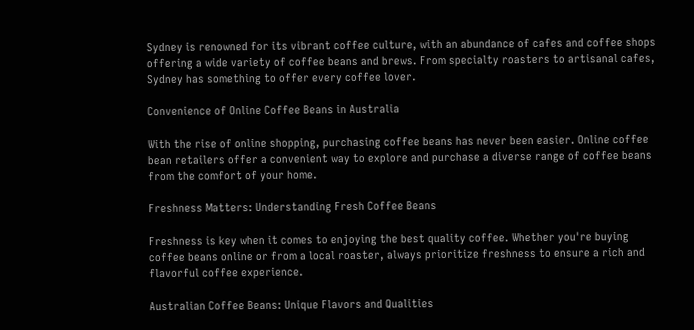Sydney is renowned for its vibrant coffee culture, with an abundance of cafes and coffee shops offering a wide variety of coffee beans and brews. From specialty roasters to artisanal cafes, Sydney has something to offer every coffee lover.

Convenience of Online Coffee Beans in Australia

With the rise of online shopping, purchasing coffee beans has never been easier. Online coffee bean retailers offer a convenient way to explore and purchase a diverse range of coffee beans from the comfort of your home.

Freshness Matters: Understanding Fresh Coffee Beans

Freshness is key when it comes to enjoying the best quality coffee. Whether you're buying coffee beans online or from a local roaster, always prioritize freshness to ensure a rich and flavorful coffee experience.

Australian Coffee Beans: Unique Flavors and Qualities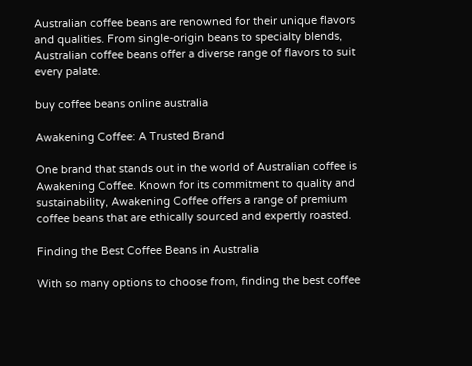Australian coffee beans are renowned for their unique flavors and qualities. From single-origin beans to specialty blends, Australian coffee beans offer a diverse range of flavors to suit every palate.

buy coffee beans online australia

Awakening Coffee: A Trusted Brand

One brand that stands out in the world of Australian coffee is Awakening Coffee. Known for its commitment to quality and sustainability, Awakening Coffee offers a range of premium coffee beans that are ethically sourced and expertly roasted.

Finding the Best Coffee Beans in Australia

With so many options to choose from, finding the best coffee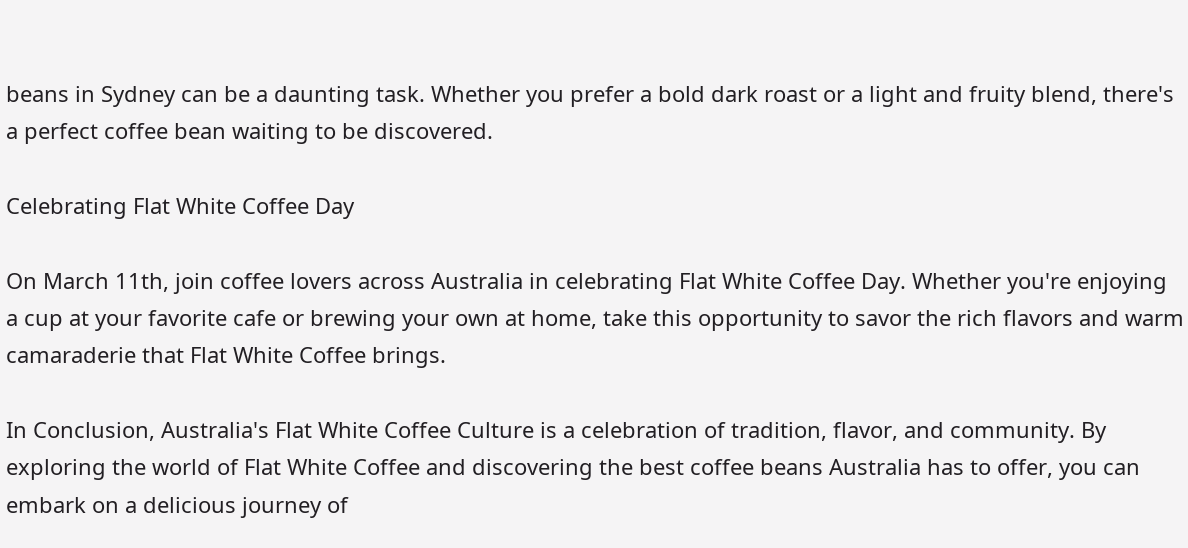beans in Sydney can be a daunting task. Whether you prefer a bold dark roast or a light and fruity blend, there's a perfect coffee bean waiting to be discovered.

Celebrating Flat White Coffee Day

On March 11th, join coffee lovers across Australia in celebrating Flat White Coffee Day. Whether you're enjoying a cup at your favorite cafe or brewing your own at home, take this opportunity to savor the rich flavors and warm camaraderie that Flat White Coffee brings.

In Conclusion, Australia's Flat White Coffee Culture is a celebration of tradition, flavor, and community. By exploring the world of Flat White Coffee and discovering the best coffee beans Australia has to offer, you can embark on a delicious journey of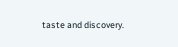taste and discovery.